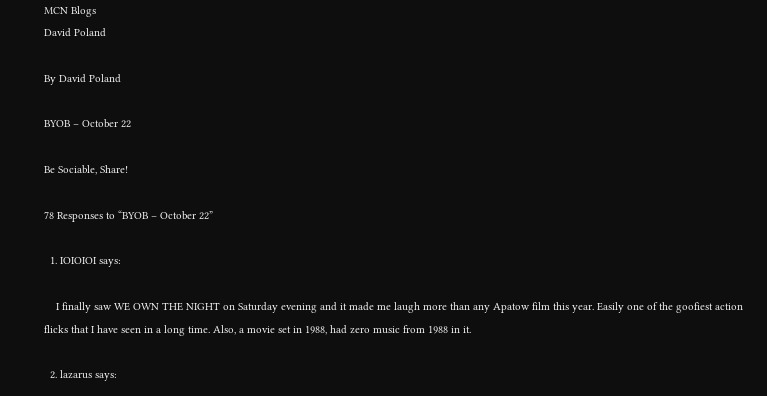MCN Blogs
David Poland

By David Poland

BYOB – October 22

Be Sociable, Share!

78 Responses to “BYOB – October 22”

  1. IOIOIOI says:

    I finally saw WE OWN THE NIGHT on Saturday evening and it made me laugh more than any Apatow film this year. Easily one of the goofiest action flicks that I have seen in a long time. Also, a movie set in 1988, had zero music from 1988 in it.

  2. lazarus says: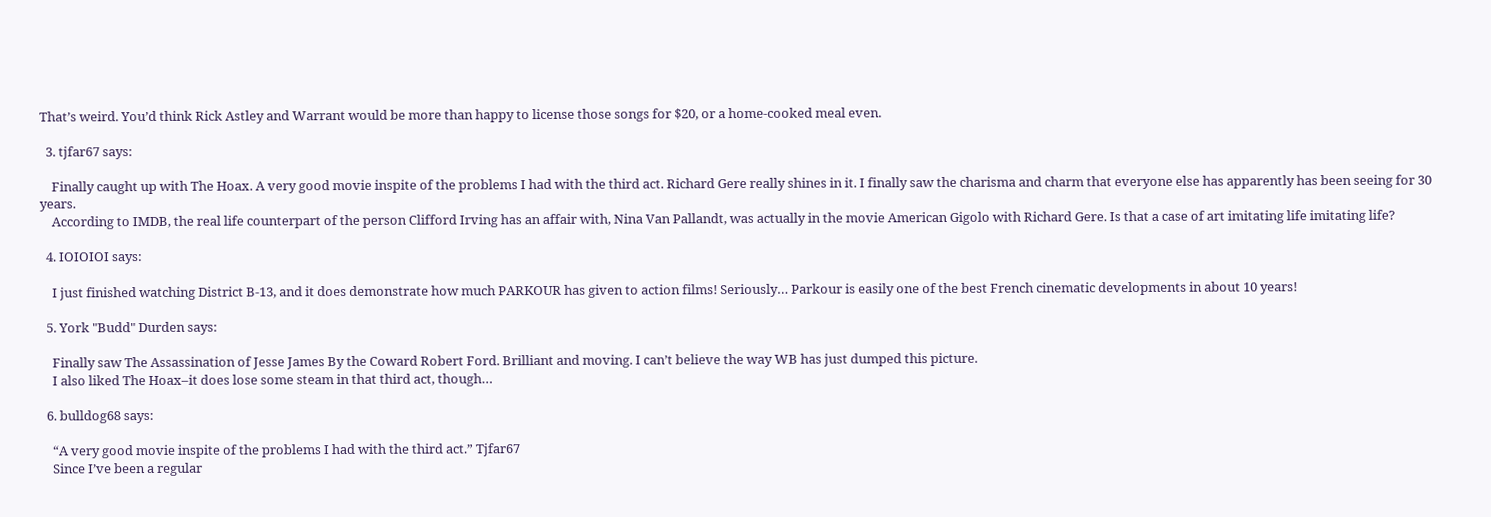That’s weird. You’d think Rick Astley and Warrant would be more than happy to license those songs for $20, or a home-cooked meal even.

  3. tjfar67 says:

    Finally caught up with The Hoax. A very good movie inspite of the problems I had with the third act. Richard Gere really shines in it. I finally saw the charisma and charm that everyone else has apparently has been seeing for 30 years.
    According to IMDB, the real life counterpart of the person Clifford Irving has an affair with, Nina Van Pallandt, was actually in the movie American Gigolo with Richard Gere. Is that a case of art imitating life imitating life?

  4. IOIOIOI says:

    I just finished watching District B-13, and it does demonstrate how much PARKOUR has given to action films! Seriously… Parkour is easily one of the best French cinematic developments in about 10 years!

  5. York "Budd" Durden says:

    Finally saw The Assassination of Jesse James By the Coward Robert Ford. Brilliant and moving. I can’t believe the way WB has just dumped this picture.
    I also liked The Hoax–it does lose some steam in that third act, though…

  6. bulldog68 says:

    “A very good movie inspite of the problems I had with the third act.” Tjfar67
    Since I’ve been a regular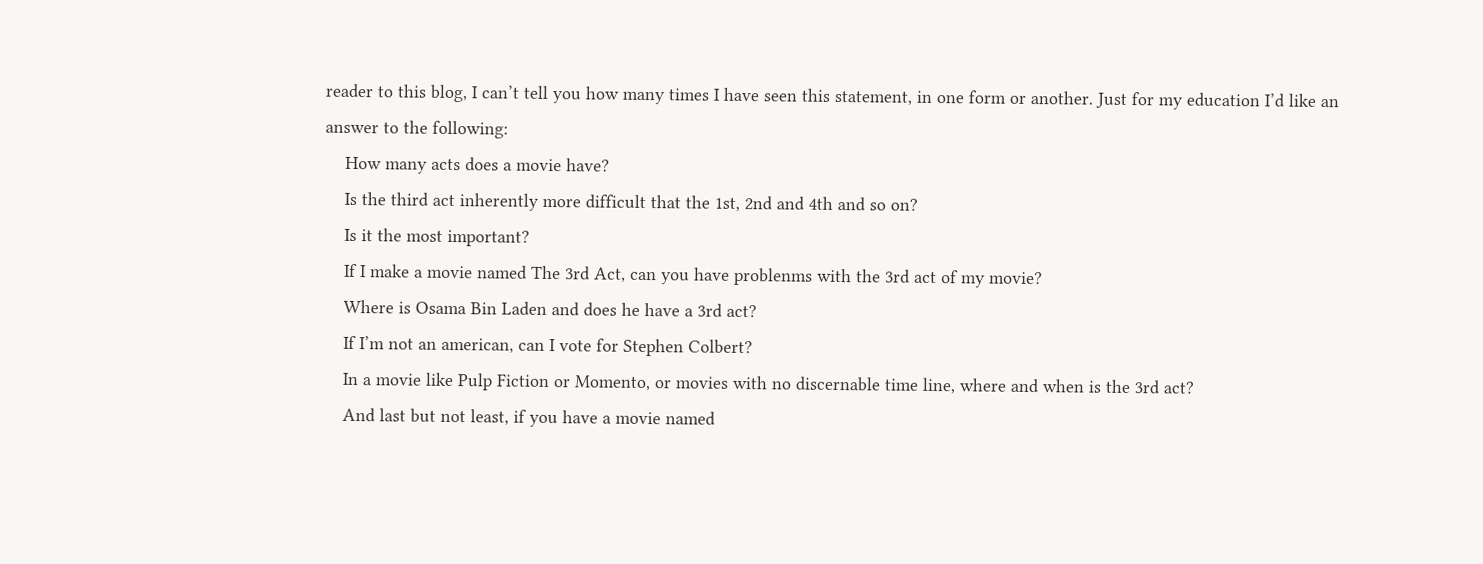reader to this blog, I can’t tell you how many times I have seen this statement, in one form or another. Just for my education I’d like an answer to the following:
    How many acts does a movie have?
    Is the third act inherently more difficult that the 1st, 2nd and 4th and so on?
    Is it the most important?
    If I make a movie named The 3rd Act, can you have problenms with the 3rd act of my movie?
    Where is Osama Bin Laden and does he have a 3rd act?
    If I’m not an american, can I vote for Stephen Colbert?
    In a movie like Pulp Fiction or Momento, or movies with no discernable time line, where and when is the 3rd act?
    And last but not least, if you have a movie named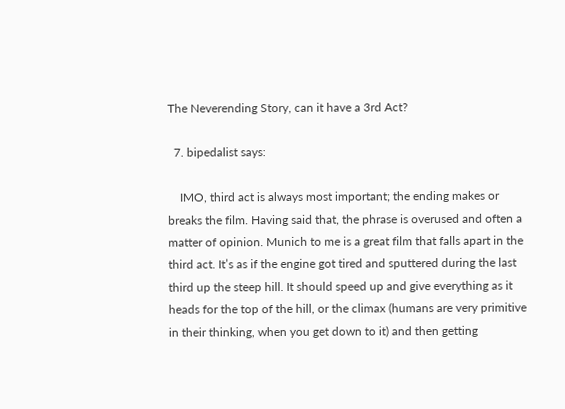The Neverending Story, can it have a 3rd Act?

  7. bipedalist says:

    IMO, third act is always most important; the ending makes or breaks the film. Having said that, the phrase is overused and often a matter of opinion. Munich to me is a great film that falls apart in the third act. It’s as if the engine got tired and sputtered during the last third up the steep hill. It should speed up and give everything as it heads for the top of the hill, or the climax (humans are very primitive in their thinking, when you get down to it) and then getting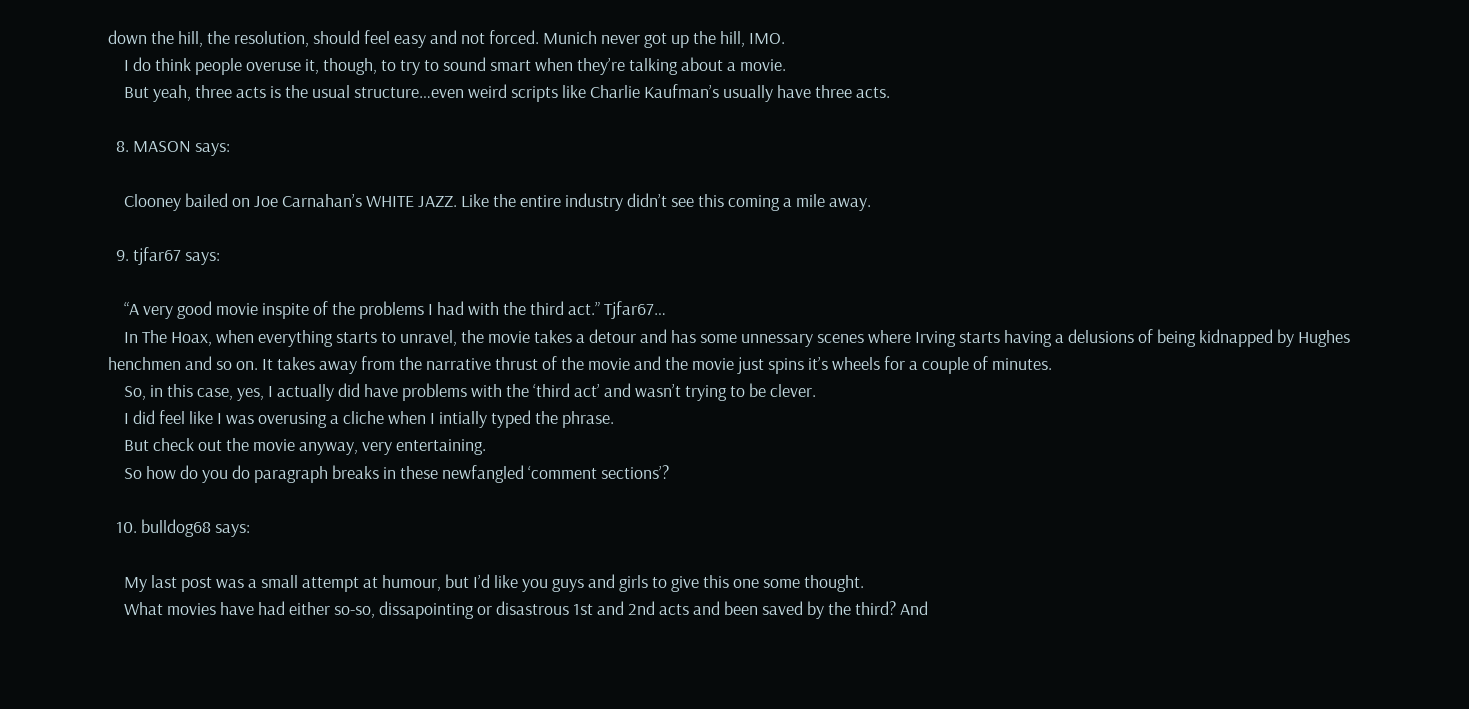down the hill, the resolution, should feel easy and not forced. Munich never got up the hill, IMO.
    I do think people overuse it, though, to try to sound smart when they’re talking about a movie.
    But yeah, three acts is the usual structure…even weird scripts like Charlie Kaufman’s usually have three acts.

  8. MASON says:

    Clooney bailed on Joe Carnahan’s WHITE JAZZ. Like the entire industry didn’t see this coming a mile away.

  9. tjfar67 says:

    “A very good movie inspite of the problems I had with the third act.” Tjfar67…
    In The Hoax, when everything starts to unravel, the movie takes a detour and has some unnessary scenes where Irving starts having a delusions of being kidnapped by Hughes henchmen and so on. It takes away from the narrative thrust of the movie and the movie just spins it’s wheels for a couple of minutes.
    So, in this case, yes, I actually did have problems with the ‘third act’ and wasn’t trying to be clever.
    I did feel like I was overusing a cliche when I intially typed the phrase.
    But check out the movie anyway, very entertaining.
    So how do you do paragraph breaks in these newfangled ‘comment sections’?

  10. bulldog68 says:

    My last post was a small attempt at humour, but I’d like you guys and girls to give this one some thought.
    What movies have had either so-so, dissapointing or disastrous 1st and 2nd acts and been saved by the third? And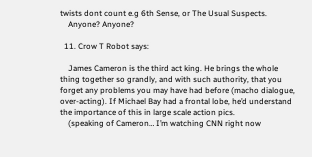twists dont count e.g 6th Sense, or The Usual Suspects.
    Anyone? Anyone?

  11. Crow T Robot says:

    James Cameron is the third act king. He brings the whole thing together so grandly, and with such authority, that you forget any problems you may have had before (macho dialogue, over-acting). If Michael Bay had a frontal lobe, he’d understand the importance of this in large scale action pics.
    (speaking of Cameron… I’m watching CNN right now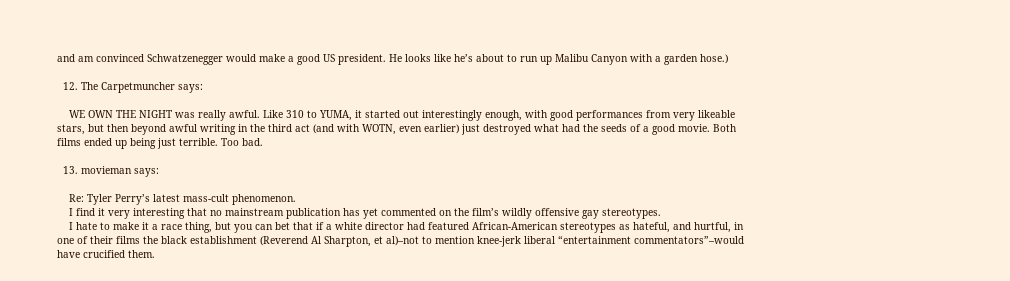and am convinced Schwatzenegger would make a good US president. He looks like he’s about to run up Malibu Canyon with a garden hose.)

  12. The Carpetmuncher says:

    WE OWN THE NIGHT was really awful. Like 310 to YUMA, it started out interestingly enough, with good performances from very likeable stars, but then beyond awful writing in the third act (and with WOTN, even earlier) just destroyed what had the seeds of a good movie. Both films ended up being just terrible. Too bad.

  13. movieman says:

    Re: Tyler Perry’s latest mass-cult phenomenon.
    I find it very interesting that no mainstream publication has yet commented on the film’s wildly offensive gay stereotypes.
    I hate to make it a race thing, but you can bet that if a white director had featured African-American stereotypes as hateful, and hurtful, in one of their films the black establishment (Reverend Al Sharpton, et al)–not to mention knee-jerk liberal “entertainment commentators”–would have crucified them.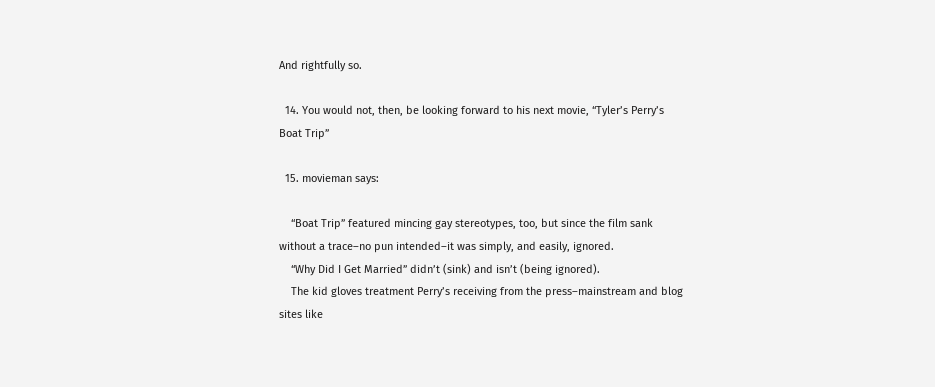And rightfully so.

  14. You would not, then, be looking forward to his next movie, “Tyler’s Perry’s Boat Trip”

  15. movieman says:

    “Boat Trip” featured mincing gay stereotypes, too, but since the film sank without a trace–no pun intended–it was simply, and easily, ignored.
    “Why Did I Get Married” didn’t (sink) and isn’t (being ignored).
    The kid gloves treatment Perry’s receiving from the press–mainstream and blog sites like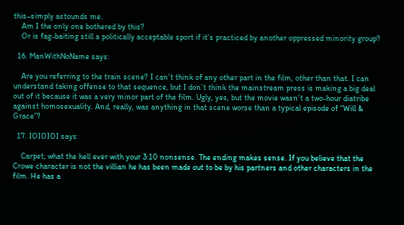this–simply astounds me.
    Am I the only one bothered by this?
    Or is fag-baiting still a politically acceptable sport if it’s practiced by another oppressed minority group?

  16. ManWithNoName says:

    Are you referring to the train scene? I can’t think of any other part in the film, other than that. I can understand taking offense to that sequence, but I don’t think the mainstream press is making a big deal out of it because it was a very minor part of the film. Ugly, yes, but the movie wasn’t a two-hour diatribe against homosexuality. And, really, was anything in that scene worse than a typical episode of “Will & Grace”?

  17. IOIOIOI says:

    Carpet; what the hell ever with your 3:10 nonsense. The ending makes sense. If you believe that the Crowe character is not the villian he has been made out to be by his partners and other characters in the film. He has a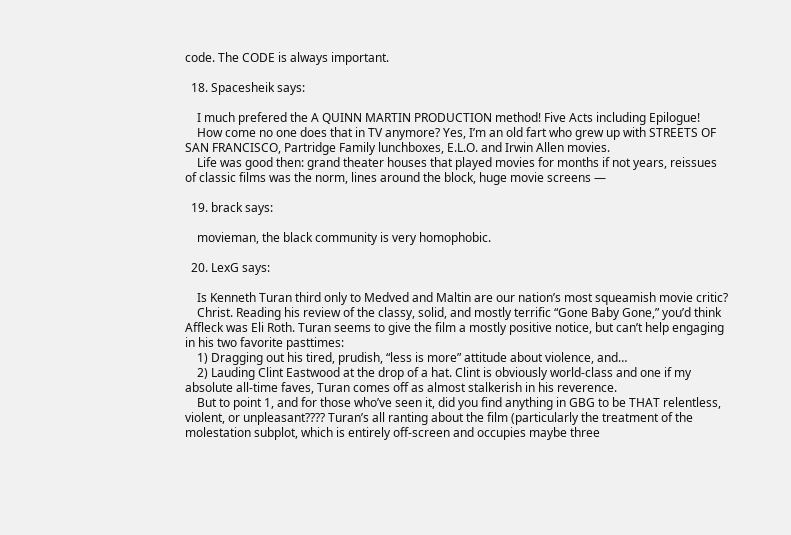code. The CODE is always important.

  18. Spacesheik says:

    I much prefered the A QUINN MARTIN PRODUCTION method! Five Acts including Epilogue!
    How come no one does that in TV anymore? Yes, I’m an old fart who grew up with STREETS OF SAN FRANCISCO, Partridge Family lunchboxes, E.L.O. and Irwin Allen movies.
    Life was good then: grand theater houses that played movies for months if not years, reissues of classic films was the norm, lines around the block, huge movie screens —

  19. brack says:

    movieman, the black community is very homophobic.

  20. LexG says:

    Is Kenneth Turan third only to Medved and Maltin are our nation’s most squeamish movie critic?
    Christ. Reading his review of the classy, solid, and mostly terrific “Gone Baby Gone,” you’d think Affleck was Eli Roth. Turan seems to give the film a mostly positive notice, but can’t help engaging in his two favorite pasttimes:
    1) Dragging out his tired, prudish, “less is more” attitude about violence, and…
    2) Lauding Clint Eastwood at the drop of a hat. Clint is obviously world-class and one if my absolute all-time faves, Turan comes off as almost stalkerish in his reverence.
    But to point 1, and for those who’ve seen it, did you find anything in GBG to be THAT relentless, violent, or unpleasant???? Turan’s all ranting about the film (particularly the treatment of the molestation subplot, which is entirely off-screen and occupies maybe three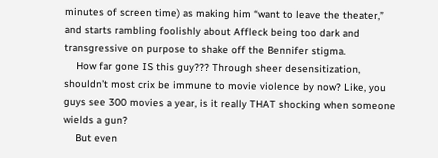minutes of screen time) as making him “want to leave the theater,” and starts rambling foolishly about Affleck being too dark and transgressive on purpose to shake off the Bennifer stigma.
    How far gone IS this guy??? Through sheer desensitization, shouldn’t most crix be immune to movie violence by now? Like, you guys see 300 movies a year, is it really THAT shocking when someone wields a gun?
    But even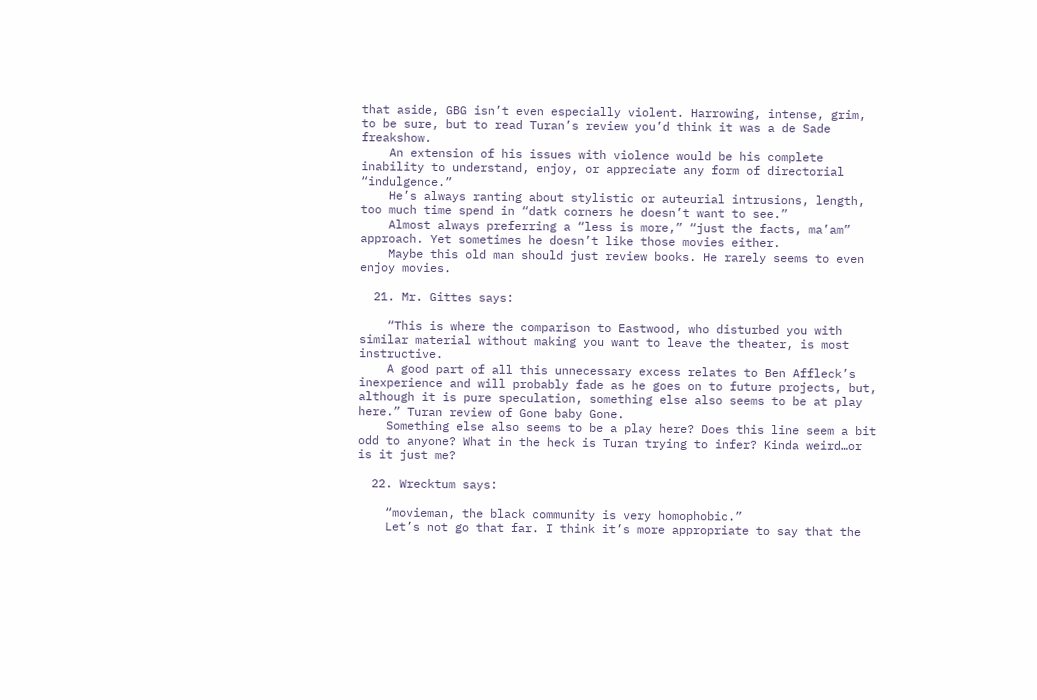that aside, GBG isn’t even especially violent. Harrowing, intense, grim, to be sure, but to read Turan’s review you’d think it was a de Sade freakshow.
    An extension of his issues with violence would be his complete inability to understand, enjoy, or appreciate any form of directorial “indulgence.”
    He’s always ranting about stylistic or auteurial intrusions, length, too much time spend in “datk corners he doesn’t want to see.”
    Almost always preferring a “less is more,” “just the facts, ma’am” approach. Yet sometimes he doesn’t like those movies either.
    Maybe this old man should just review books. He rarely seems to even enjoy movies.

  21. Mr. Gittes says:

    “This is where the comparison to Eastwood, who disturbed you with similar material without making you want to leave the theater, is most instructive.
    A good part of all this unnecessary excess relates to Ben Affleck’s inexperience and will probably fade as he goes on to future projects, but, although it is pure speculation, something else also seems to be at play here.” Turan review of Gone baby Gone.
    Something else also seems to be a play here? Does this line seem a bit odd to anyone? What in the heck is Turan trying to infer? Kinda weird…or is it just me?

  22. Wrecktum says:

    “movieman, the black community is very homophobic.”
    Let’s not go that far. I think it’s more appropriate to say that the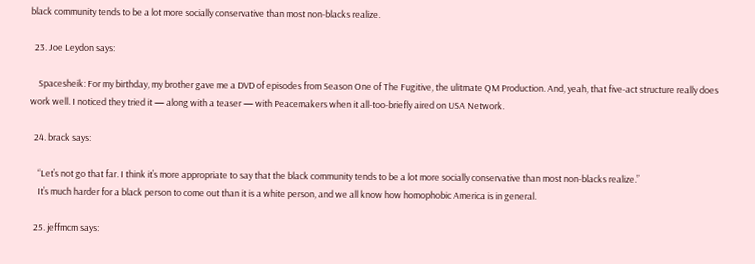black community tends to be a lot more socially conservative than most non-blacks realize.

  23. Joe Leydon says:

    Spacesheik: For my birthday, my brother gave me a DVD of episodes from Season One of The Fugitive, the ulitmate QM Production. And, yeah, that five-act structure really does work well. I noticed they tried it — along with a teaser — with Peacemakers when it all-too-briefly aired on USA Network.

  24. brack says:

    “Let’s not go that far. I think it’s more appropriate to say that the black community tends to be a lot more socially conservative than most non-blacks realize.”
    It’s much harder for a black person to come out than it is a white person, and we all know how homophobic America is in general.

  25. jeffmcm says: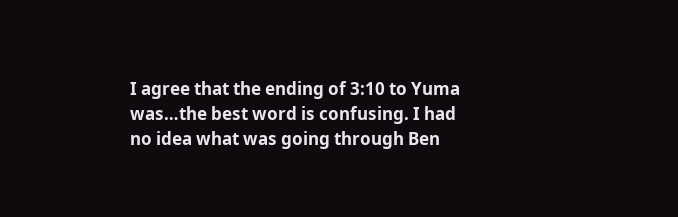I agree that the ending of 3:10 to Yuma was…the best word is confusing. I had no idea what was going through Ben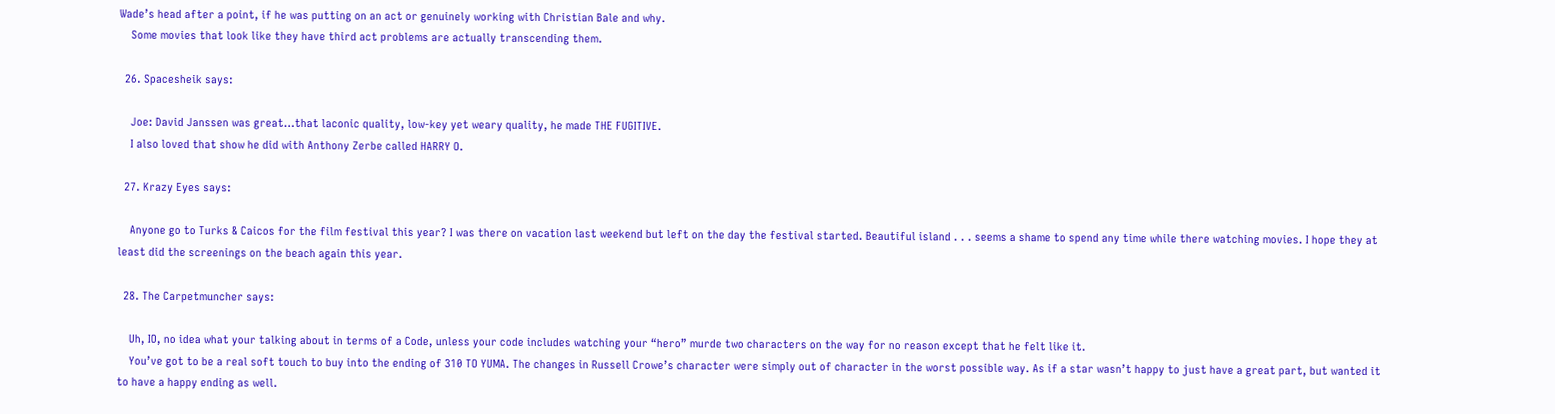Wade’s head after a point, if he was putting on an act or genuinely working with Christian Bale and why.
    Some movies that look like they have third act problems are actually transcending them.

  26. Spacesheik says:

    Joe: David Janssen was great…that laconic quality, low-key yet weary quality, he made THE FUGITIVE.
    I also loved that show he did with Anthony Zerbe called HARRY O.

  27. Krazy Eyes says:

    Anyone go to Turks & Caicos for the film festival this year? I was there on vacation last weekend but left on the day the festival started. Beautiful island . . . seems a shame to spend any time while there watching movies. I hope they at least did the screenings on the beach again this year.

  28. The Carpetmuncher says:

    Uh, IO, no idea what your talking about in terms of a Code, unless your code includes watching your “hero” murde two characters on the way for no reason except that he felt like it.
    You’ve got to be a real soft touch to buy into the ending of 310 TO YUMA. The changes in Russell Crowe’s character were simply out of character in the worst possible way. As if a star wasn’t happy to just have a great part, but wanted it to have a happy ending as well.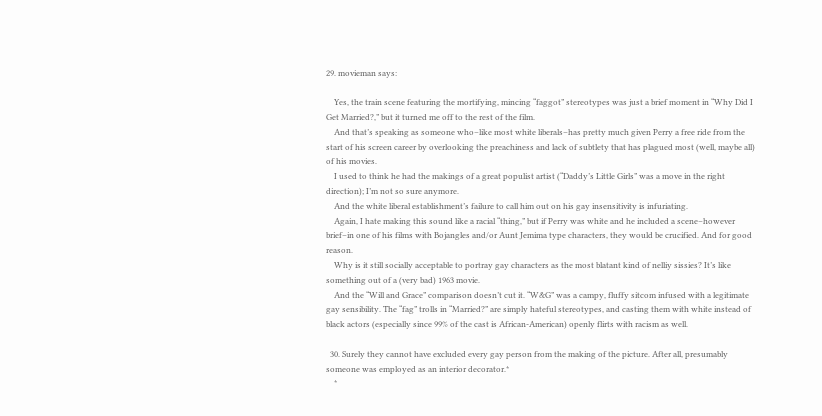29. movieman says:

    Yes, the train scene featuring the mortifying, mincing “faggot” stereotypes was just a brief moment in “Why Did I Get Married?,” but it turned me off to the rest of the film.
    And that’s speaking as someone who–like most white liberals–has pretty much given Perry a free ride from the start of his screen career by overlooking the preachiness and lack of subtlety that has plagued most (well, maybe all) of his movies.
    I used to think he had the makings of a great populist artist (“Daddy’s Little Girls” was a move in the right direction); I’m not so sure anymore.
    And the white liberal establishment’s failure to call him out on his gay insensitivity is infuriating.
    Again, I hate making this sound like a racial “thing,” but if Perry was white and he included a scene–however brief–in one of his films with Bojangles and/or Aunt Jemima type characters, they would be crucified. And for good reason.
    Why is it still socially acceptable to portray gay characters as the most blatant kind of nelliy sissies? It’s like something out of a (very bad) 1963 movie.
    And the “Will and Grace” comparison doesn’t cut it. “W&G” was a campy, fluffy sitcom infused with a legitimate gay sensibility. The “fag” trolls in “Married?” are simply hateful stereotypes, and casting them with white instead of black actors (especially since 99% of the cast is African-American) openly flirts with racism as well.

  30. Surely they cannot have excluded every gay person from the making of the picture. After all, presumably someone was employed as an interior decorator.*
    *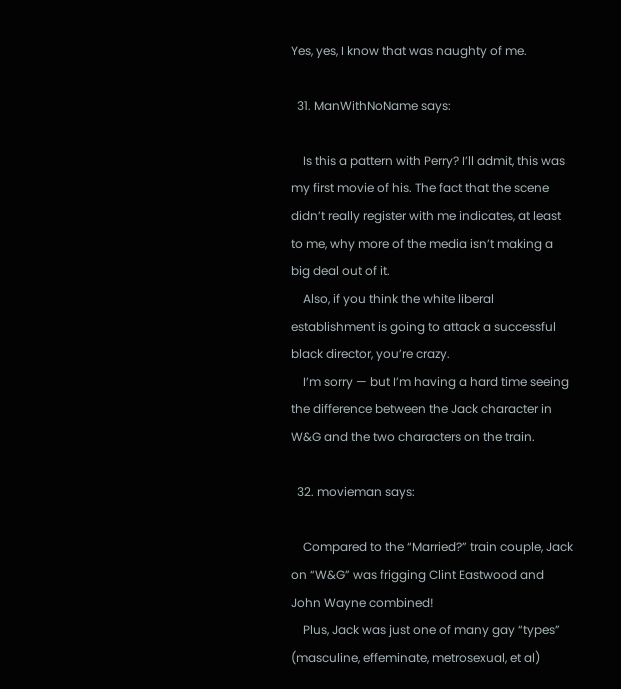Yes, yes, I know that was naughty of me.

  31. ManWithNoName says:

    Is this a pattern with Perry? I’ll admit, this was my first movie of his. The fact that the scene didn’t really register with me indicates, at least to me, why more of the media isn’t making a big deal out of it.
    Also, if you think the white liberal establishment is going to attack a successful black director, you’re crazy.
    I’m sorry — but I’m having a hard time seeing the difference between the Jack character in W&G and the two characters on the train.

  32. movieman says:

    Compared to the “Married?” train couple, Jack on “W&G” was frigging Clint Eastwood and John Wayne combined!
    Plus, Jack was just one of many gay “types” (masculine, effeminate, metrosexual, et al)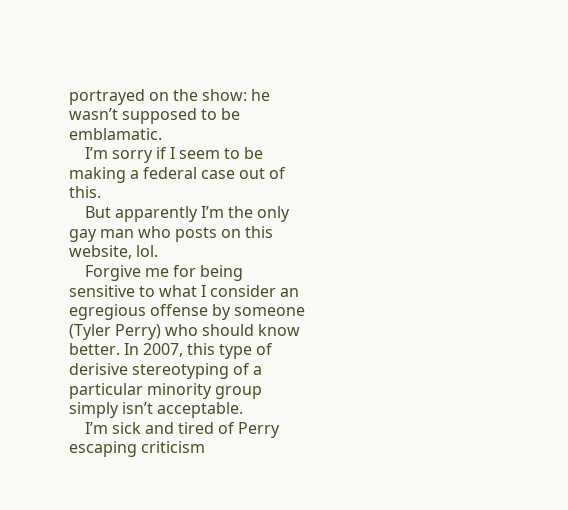portrayed on the show: he wasn’t supposed to be emblamatic.
    I’m sorry if I seem to be making a federal case out of this.
    But apparently I’m the only gay man who posts on this website, lol.
    Forgive me for being sensitive to what I consider an egregious offense by someone (Tyler Perry) who should know better. In 2007, this type of derisive stereotyping of a particular minority group simply isn’t acceptable.
    I’m sick and tired of Perry escaping criticism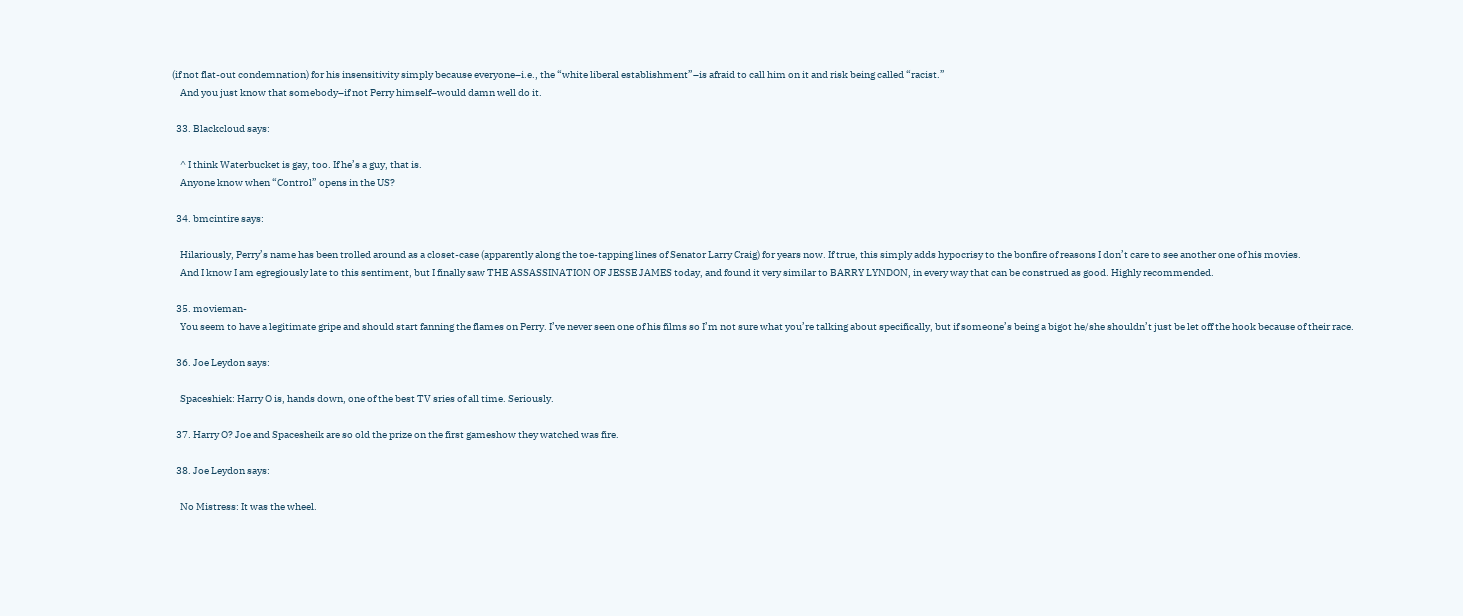(if not flat-out condemnation) for his insensitivity simply because everyone–i.e., the “white liberal establishment”–is afraid to call him on it and risk being called “racist.”
    And you just know that somebody–if not Perry himself–would damn well do it.

  33. Blackcloud says:

    ^ I think Waterbucket is gay, too. If he’s a guy, that is.
    Anyone know when “Control” opens in the US?

  34. bmcintire says:

    Hilariously, Perry’s name has been trolled around as a closet-case (apparently along the toe-tapping lines of Senator Larry Craig) for years now. If true, this simply adds hypocrisy to the bonfire of reasons I don’t care to see another one of his movies.
    And I know I am egregiously late to this sentiment, but I finally saw THE ASSASSINATION OF JESSE JAMES today, and found it very similar to BARRY LYNDON, in every way that can be construed as good. Highly recommended.

  35. movieman-
    You seem to have a legitimate gripe and should start fanning the flames on Perry. I’ve never seen one of his films so I’m not sure what you’re talking about specifically, but if someone’s being a bigot he/she shouldn’t just be let off the hook because of their race.

  36. Joe Leydon says:

    Spaceshiek: Harry O is, hands down, one of the best TV sries of all time. Seriously.

  37. Harry O? Joe and Spacesheik are so old the prize on the first gameshow they watched was fire.

  38. Joe Leydon says:

    No Mistress: It was the wheel.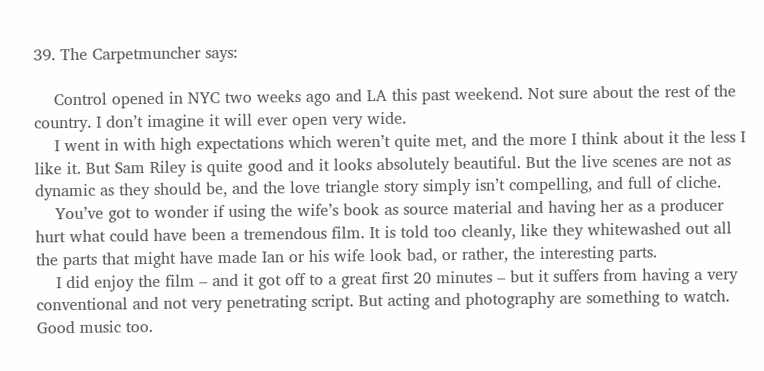39. The Carpetmuncher says:

    Control opened in NYC two weeks ago and LA this past weekend. Not sure about the rest of the country. I don’t imagine it will ever open very wide.
    I went in with high expectations which weren’t quite met, and the more I think about it the less I like it. But Sam Riley is quite good and it looks absolutely beautiful. But the live scenes are not as dynamic as they should be, and the love triangle story simply isn’t compelling, and full of cliche.
    You’ve got to wonder if using the wife’s book as source material and having her as a producer hurt what could have been a tremendous film. It is told too cleanly, like they whitewashed out all the parts that might have made Ian or his wife look bad, or rather, the interesting parts.
    I did enjoy the film – and it got off to a great first 20 minutes – but it suffers from having a very conventional and not very penetrating script. But acting and photography are something to watch. Good music too.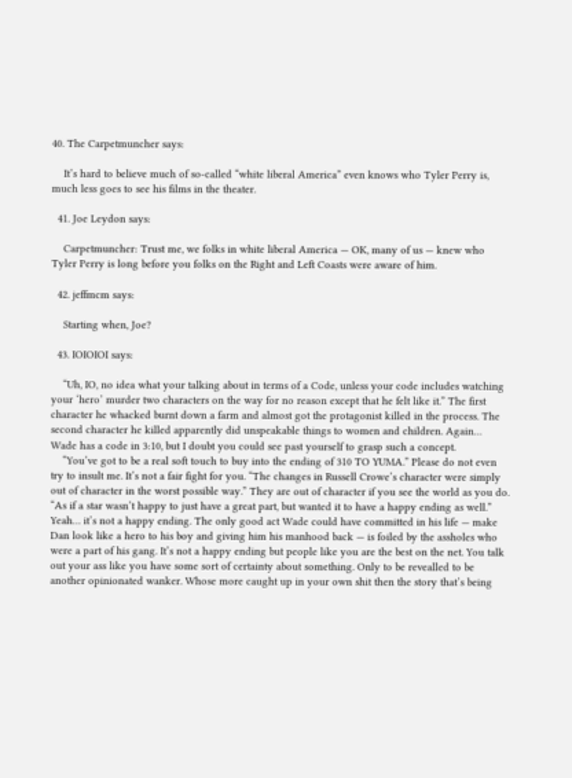40. The Carpetmuncher says:

    It’s hard to believe much of so-called “white liberal America” even knows who Tyler Perry is, much less goes to see his films in the theater.

  41. Joe Leydon says:

    Carpetmuncher: Trust me, we folks in white liberal America — OK, many of us — knew who Tyler Perry is long before you folks on the Right and Left Coasts were aware of him.

  42. jeffmcm says:

    Starting when, Joe?

  43. IOIOIOI says:

    “Uh, IO, no idea what your talking about in terms of a Code, unless your code includes watching your ‘hero’ murder two characters on the way for no reason except that he felt like it.” The first character he whacked burnt down a farm and almost got the protagonist killed in the process. The second character he killed apparently did unspeakable things to women and children. Again… Wade has a code in 3:10, but I doubt you could see past yourself to grasp such a concept.
    “You’ve got to be a real soft touch to buy into the ending of 310 TO YUMA.” Please do not even try to insult me. It’s not a fair fight for you. “The changes in Russell Crowe’s character were simply out of character in the worst possible way.” They are out of character if you see the world as you do. “As if a star wasn’t happy to just have a great part, but wanted it to have a happy ending as well.” Yeah… it’s not a happy ending. The only good act Wade could have committed in his life — make Dan look like a hero to his boy and giving him his manhood back — is foiled by the assholes who were a part of his gang. It’s not a happy ending but people like you are the best on the net. You talk out your ass like you have some sort of certainty about something. Only to be revealled to be another opinionated wanker. Whose more caught up in your own shit then the story that’s being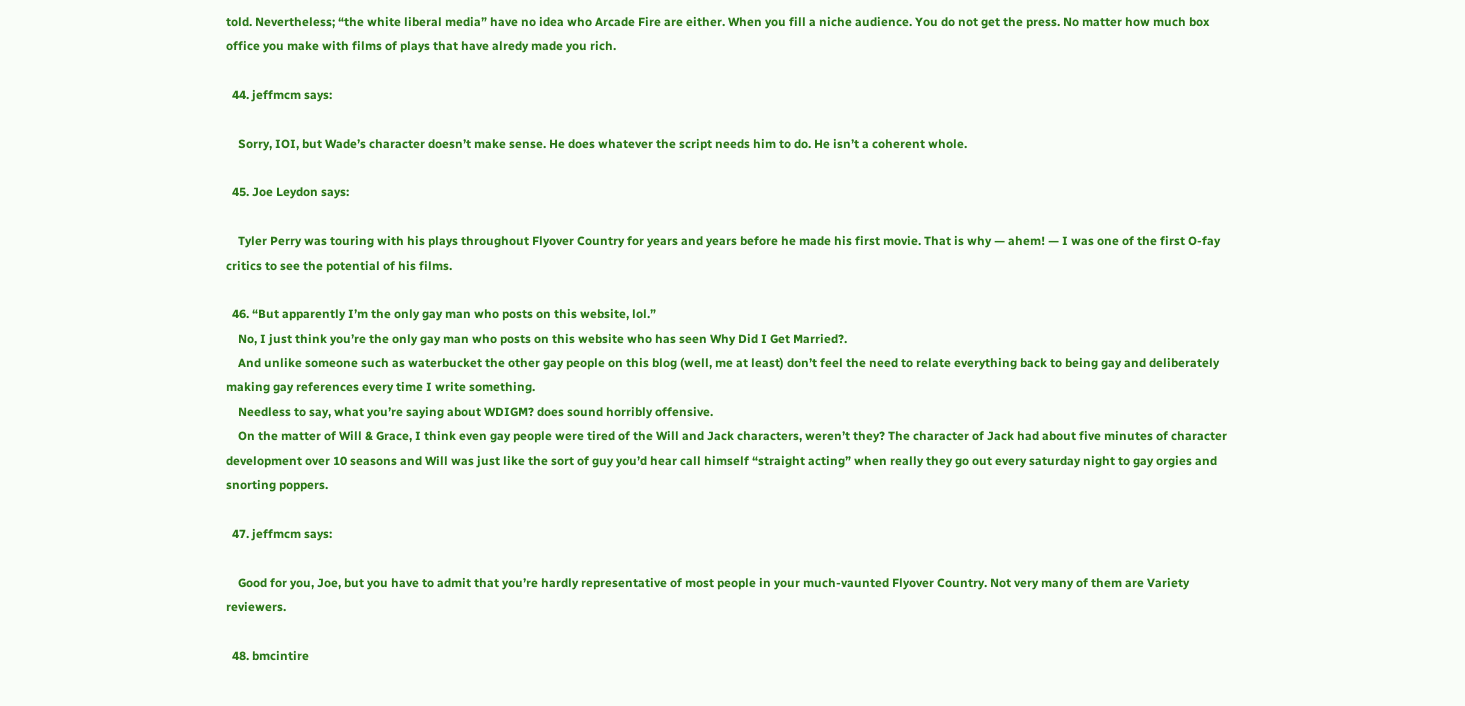told. Nevertheless; “the white liberal media” have no idea who Arcade Fire are either. When you fill a niche audience. You do not get the press. No matter how much box office you make with films of plays that have alredy made you rich.

  44. jeffmcm says:

    Sorry, IOI, but Wade’s character doesn’t make sense. He does whatever the script needs him to do. He isn’t a coherent whole.

  45. Joe Leydon says:

    Tyler Perry was touring with his plays throughout Flyover Country for years and years before he made his first movie. That is why — ahem! — I was one of the first O-fay critics to see the potential of his films.

  46. “But apparently I’m the only gay man who posts on this website, lol.”
    No, I just think you’re the only gay man who posts on this website who has seen Why Did I Get Married?.
    And unlike someone such as waterbucket the other gay people on this blog (well, me at least) don’t feel the need to relate everything back to being gay and deliberately making gay references every time I write something.
    Needless to say, what you’re saying about WDIGM? does sound horribly offensive.
    On the matter of Will & Grace, I think even gay people were tired of the Will and Jack characters, weren’t they? The character of Jack had about five minutes of character development over 10 seasons and Will was just like the sort of guy you’d hear call himself “straight acting” when really they go out every saturday night to gay orgies and snorting poppers.

  47. jeffmcm says:

    Good for you, Joe, but you have to admit that you’re hardly representative of most people in your much-vaunted Flyover Country. Not very many of them are Variety reviewers.

  48. bmcintire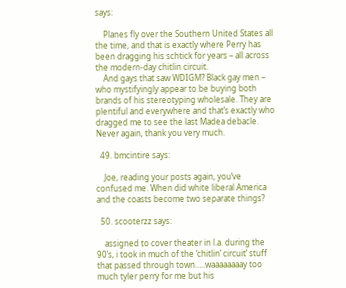says:

    Planes fly over the Southern United States all the time, and that is exactly where Perry has been dragging his schtick for years – all across the modern-day chitlin circuit.
    And gays that saw WDIGM? Black gay men – who mystifyingly appear to be buying both brands of his stereotyping wholesale. They are plentiful and everywhere and that’s exactly who dragged me to see the last Madea debacle. Never again, thank you very much.

  49. bmcintire says:

    Joe, reading your posts again, you’ve confused me. When did white liberal America and the coasts become two separate things?

  50. scooterzz says:

    assigned to cover theater in l.a. during the 90’s, i took in much of the ‘chitlin’ circuit’ stuff that passed through town…..waaaaaaaay too much tyler perry for me but his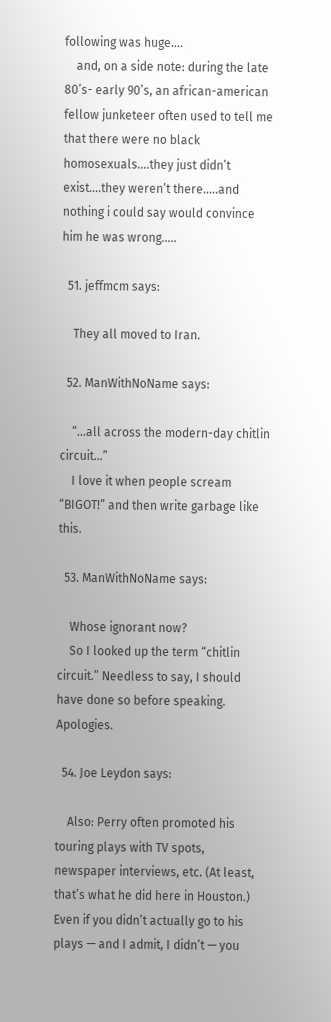following was huge….
    and, on a side note: during the late 80’s- early 90’s, an african-american fellow junketeer often used to tell me that there were no black homosexuals….they just didn’t exist….they weren’t there…..and nothing i could say would convince him he was wrong…..

  51. jeffmcm says:

    They all moved to Iran.

  52. ManWithNoName says:

    “…all across the modern-day chitlin circuit…”
    I love it when people scream “BIGOT!” and then write garbage like this.

  53. ManWithNoName says:

    Whose ignorant now?
    So I looked up the term “chitlin circuit.” Needless to say, I should have done so before speaking. Apologies.

  54. Joe Leydon says:

    Also: Perry often promoted his touring plays with TV spots, newspaper interviews, etc. (At least, that’s what he did here in Houston.) Even if you didn’t actually go to his plays — and I admit, I didn’t — you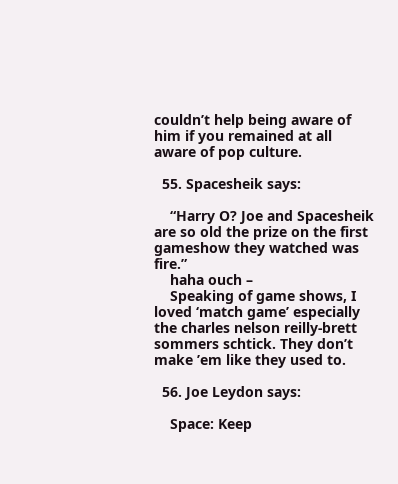couldn’t help being aware of him if you remained at all aware of pop culture.

  55. Spacesheik says:

    “Harry O? Joe and Spacesheik are so old the prize on the first gameshow they watched was fire.”
    haha ouch –
    Speaking of game shows, I loved ‘match game’ especially the charles nelson reilly-brett sommers schtick. They don’t make ’em like they used to.

  56. Joe Leydon says:

    Space: Keep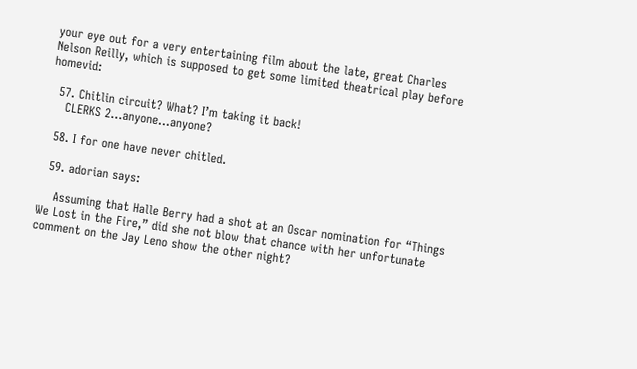your eye out for a very entertaining film about the late, great Charles Nelson Reilly, which is supposed to get some limited theatrical play before homevid:

  57. Chitlin circuit? What? I’m taking it back!
    CLERKS 2…anyone…anyone?

  58. I for one have never chitled.

  59. adorian says:

    Assuming that Halle Berry had a shot at an Oscar nomination for “Things We Lost in the Fire,” did she not blow that chance with her unfortunate comment on the Jay Leno show the other night?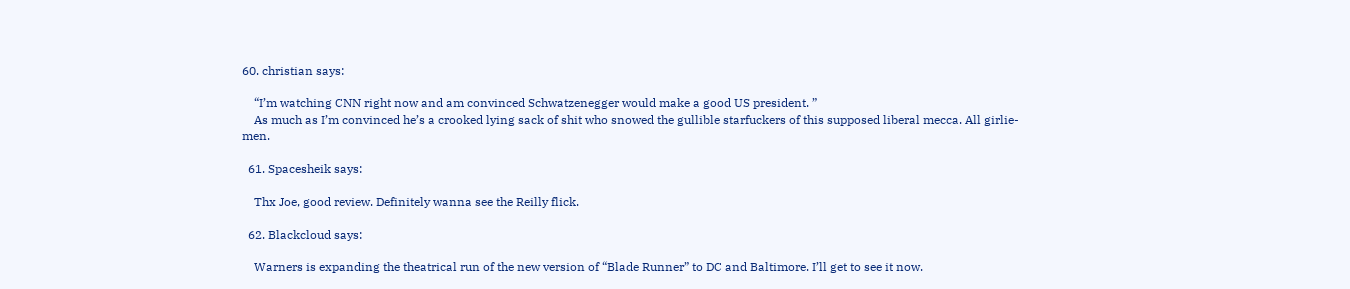60. christian says:

    “I’m watching CNN right now and am convinced Schwatzenegger would make a good US president. ”
    As much as I’m convinced he’s a crooked lying sack of shit who snowed the gullible starfuckers of this supposed liberal mecca. All girlie-men.

  61. Spacesheik says:

    Thx Joe, good review. Definitely wanna see the Reilly flick.

  62. Blackcloud says:

    Warners is expanding the theatrical run of the new version of “Blade Runner” to DC and Baltimore. I’ll get to see it now.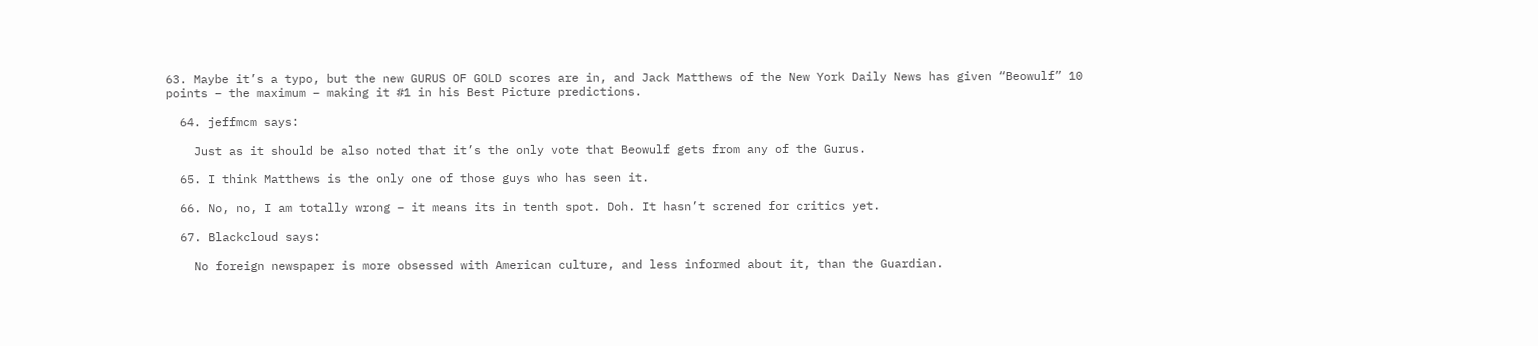63. Maybe it’s a typo, but the new GURUS OF GOLD scores are in, and Jack Matthews of the New York Daily News has given “Beowulf” 10 points – the maximum – making it #1 in his Best Picture predictions.

  64. jeffmcm says:

    Just as it should be also noted that it’s the only vote that Beowulf gets from any of the Gurus.

  65. I think Matthews is the only one of those guys who has seen it.

  66. No, no, I am totally wrong – it means its in tenth spot. Doh. It hasn’t screned for critics yet.

  67. Blackcloud says:

    No foreign newspaper is more obsessed with American culture, and less informed about it, than the Guardian.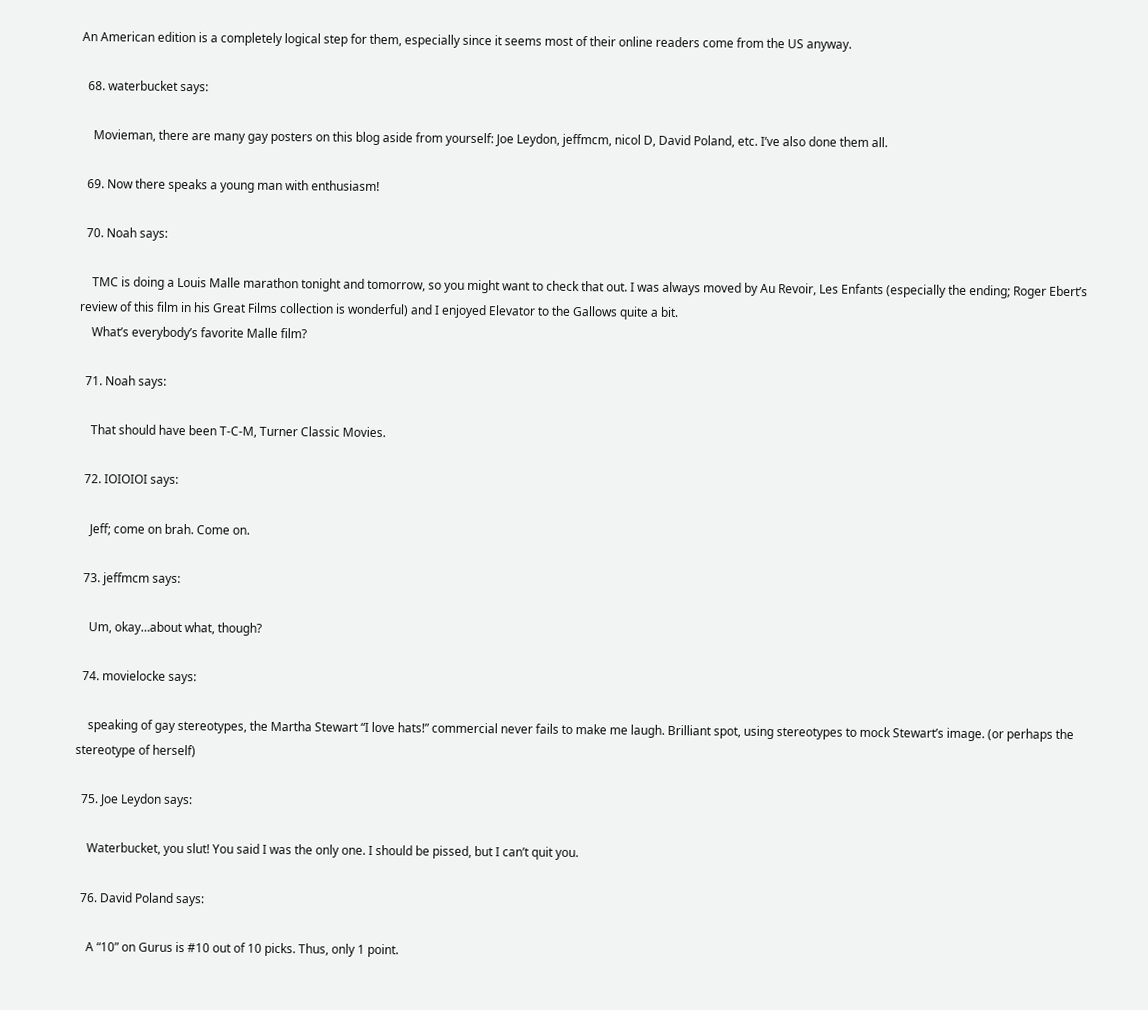An American edition is a completely logical step for them, especially since it seems most of their online readers come from the US anyway.

  68. waterbucket says:

    Movieman, there are many gay posters on this blog aside from yourself: Joe Leydon, jeffmcm, nicol D, David Poland, etc. I’ve also done them all.

  69. Now there speaks a young man with enthusiasm!

  70. Noah says:

    TMC is doing a Louis Malle marathon tonight and tomorrow, so you might want to check that out. I was always moved by Au Revoir, Les Enfants (especially the ending; Roger Ebert’s review of this film in his Great Films collection is wonderful) and I enjoyed Elevator to the Gallows quite a bit.
    What’s everybody’s favorite Malle film?

  71. Noah says:

    That should have been T-C-M, Turner Classic Movies.

  72. IOIOIOI says:

    Jeff; come on brah. Come on.

  73. jeffmcm says:

    Um, okay…about what, though?

  74. movielocke says:

    speaking of gay stereotypes, the Martha Stewart “I love hats!” commercial never fails to make me laugh. Brilliant spot, using stereotypes to mock Stewart’s image. (or perhaps the stereotype of herself)

  75. Joe Leydon says:

    Waterbucket, you slut! You said I was the only one. I should be pissed, but I can’t quit you.

  76. David Poland says:

    A “10” on Gurus is #10 out of 10 picks. Thus, only 1 point.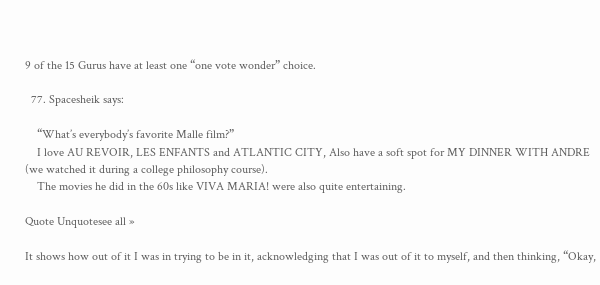9 of the 15 Gurus have at least one “one vote wonder” choice.

  77. Spacesheik says:

    “What’s everybody’s favorite Malle film?”
    I love AU REVOIR, LES ENFANTS and ATLANTIC CITY, Also have a soft spot for MY DINNER WITH ANDRE (we watched it during a college philosophy course).
    The movies he did in the 60s like VIVA MARIA! were also quite entertaining.

Quote Unquotesee all »

It shows how out of it I was in trying to be in it, acknowledging that I was out of it to myself, and then thinking, “Okay,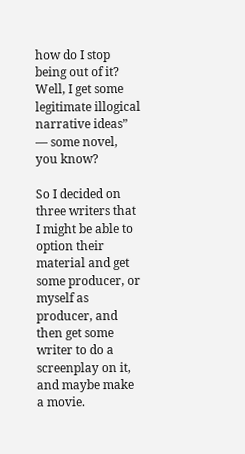how do I stop being out of it? Well, I get some legitimate illogical narrative ideas” — some novel, you know?

So I decided on three writers that I might be able to option their material and get some producer, or myself as producer, and then get some writer to do a screenplay on it, and maybe make a movie.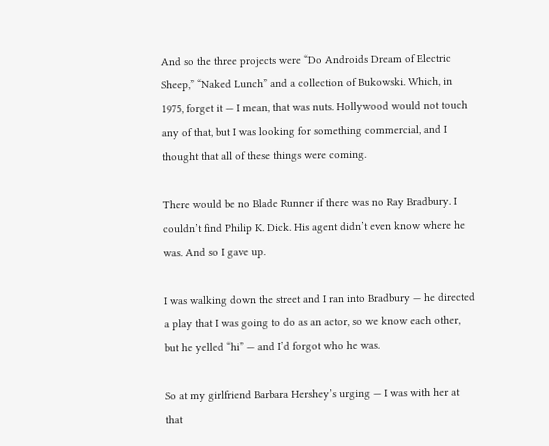And so the three projects were “Do Androids Dream of Electric Sheep,” “Naked Lunch” and a collection of Bukowski. Which, in 1975, forget it — I mean, that was nuts. Hollywood would not touch any of that, but I was looking for something commercial, and I thought that all of these things were coming.

There would be no Blade Runner if there was no Ray Bradbury. I couldn’t find Philip K. Dick. His agent didn’t even know where he was. And so I gave up.

I was walking down the street and I ran into Bradbury — he directed a play that I was going to do as an actor, so we know each other, but he yelled “hi” — and I’d forgot who he was.

So at my girlfriend Barbara Hershey’s urging — I was with her at that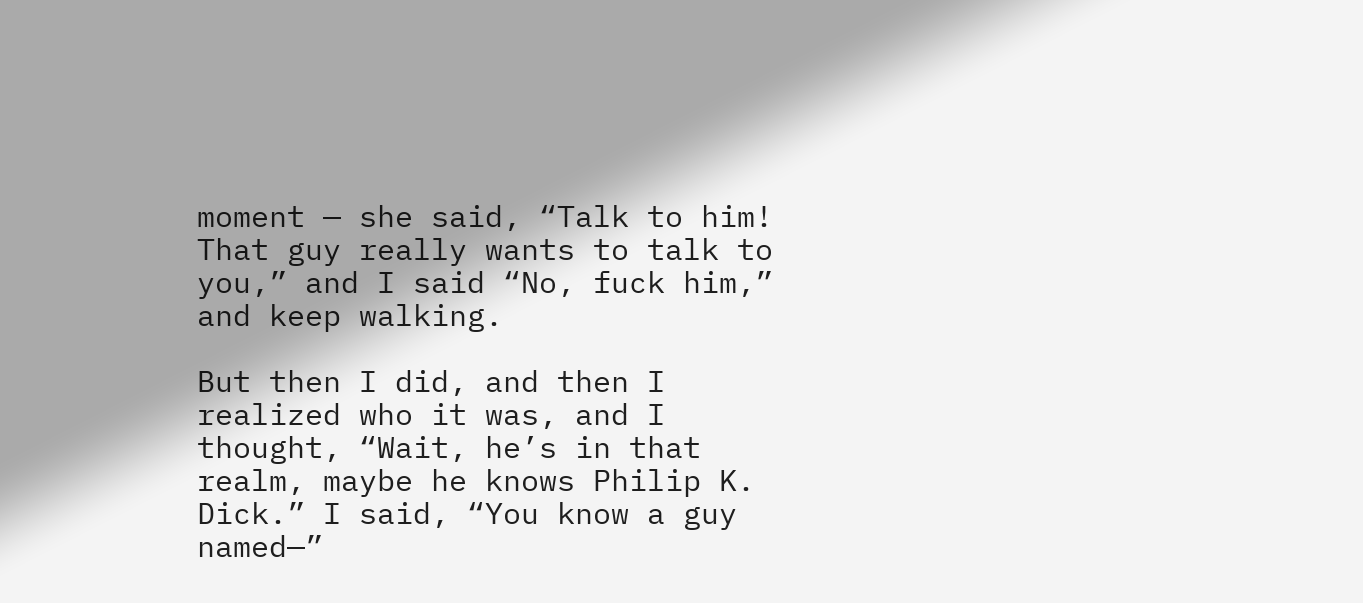moment — she said, “Talk to him! That guy really wants to talk to you,” and I said “No, fuck him,” and keep walking.

But then I did, and then I realized who it was, and I thought, “Wait, he’s in that realm, maybe he knows Philip K. Dick.” I said, “You know a guy named—”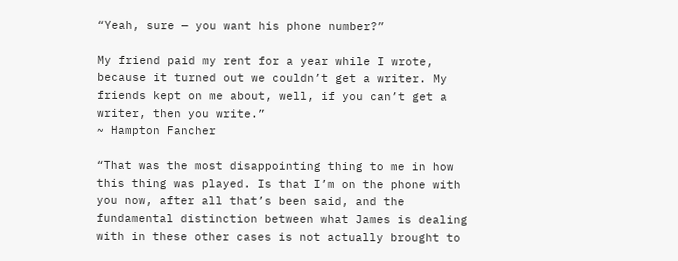“Yeah, sure — you want his phone number?”

My friend paid my rent for a year while I wrote, because it turned out we couldn’t get a writer. My friends kept on me about, well, if you can’t get a writer, then you write.”
~ Hampton Fancher

“That was the most disappointing thing to me in how this thing was played. Is that I’m on the phone with you now, after all that’s been said, and the fundamental distinction between what James is dealing with in these other cases is not actually brought to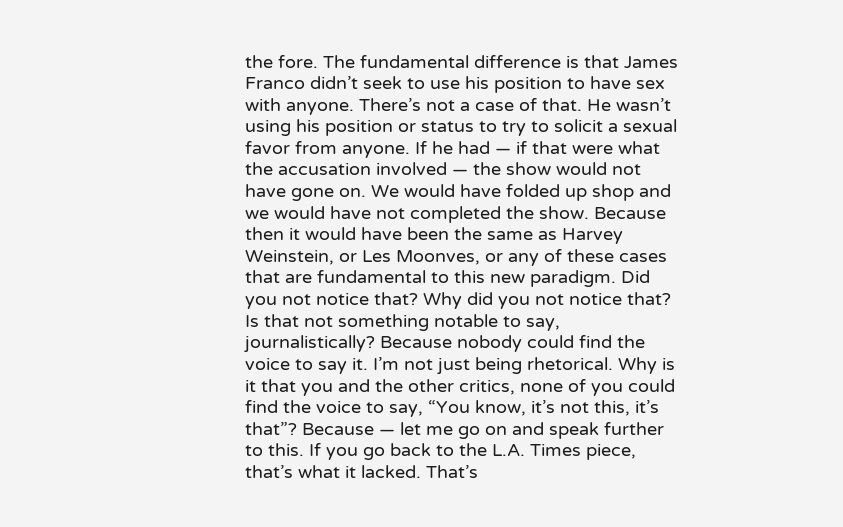the fore. The fundamental difference is that James Franco didn’t seek to use his position to have sex with anyone. There’s not a case of that. He wasn’t using his position or status to try to solicit a sexual favor from anyone. If he had — if that were what the accusation involved — the show would not have gone on. We would have folded up shop and we would have not completed the show. Because then it would have been the same as Harvey Weinstein, or Les Moonves, or any of these cases that are fundamental to this new paradigm. Did you not notice that? Why did you not notice that? Is that not something notable to say, journalistically? Because nobody could find the voice to say it. I’m not just being rhetorical. Why is it that you and the other critics, none of you could find the voice to say, “You know, it’s not this, it’s that”? Because — let me go on and speak further to this. If you go back to the L.A. Times piece, that’s what it lacked. That’s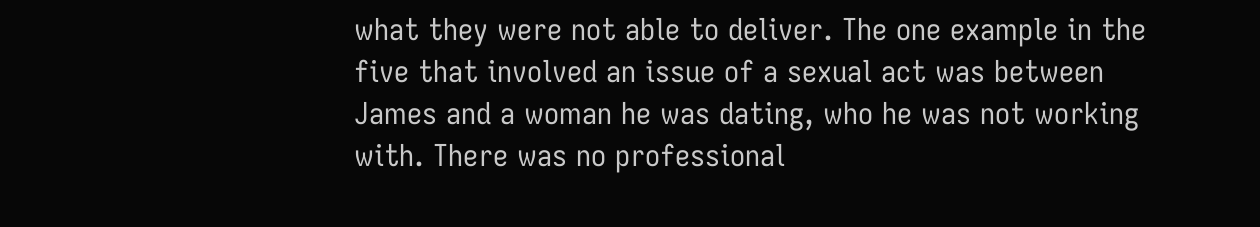what they were not able to deliver. The one example in the five that involved an issue of a sexual act was between James and a woman he was dating, who he was not working with. There was no professional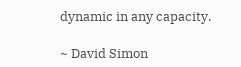dynamic in any capacity.

~ David Simon